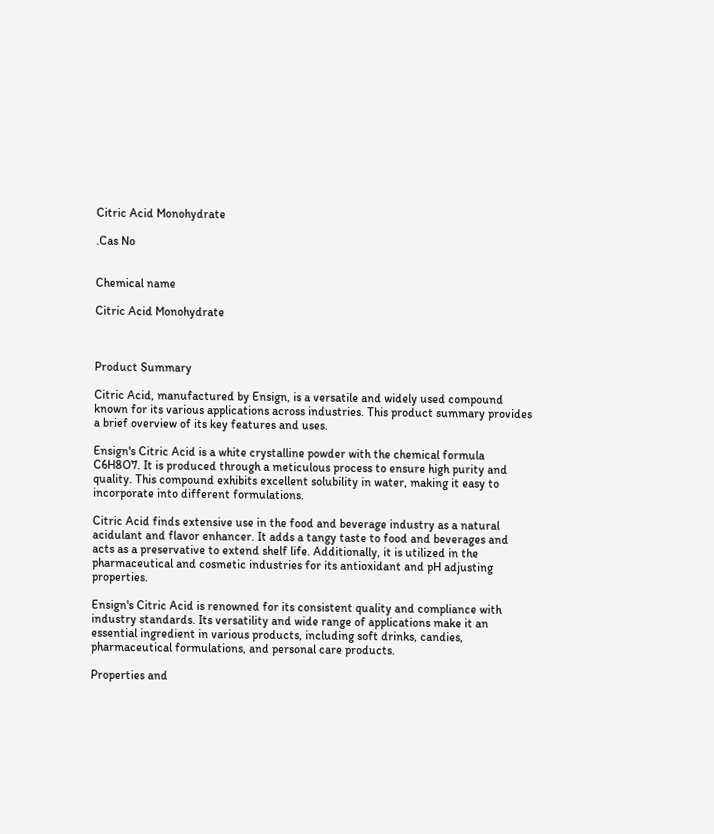Citric Acid Monohydrate

.Cas No


Chemical name

Citric Acid Monohydrate



Product Summary

Citric Acid, manufactured by Ensign, is a versatile and widely used compound known for its various applications across industries. This product summary provides a brief overview of its key features and uses.

Ensign's Citric Acid is a white crystalline powder with the chemical formula C6H8O7. It is produced through a meticulous process to ensure high purity and quality. This compound exhibits excellent solubility in water, making it easy to incorporate into different formulations.

Citric Acid finds extensive use in the food and beverage industry as a natural acidulant and flavor enhancer. It adds a tangy taste to food and beverages and acts as a preservative to extend shelf life. Additionally, it is utilized in the pharmaceutical and cosmetic industries for its antioxidant and pH adjusting properties.

Ensign's Citric Acid is renowned for its consistent quality and compliance with industry standards. Its versatility and wide range of applications make it an essential ingredient in various products, including soft drinks, candies, pharmaceutical formulations, and personal care products.

Properties and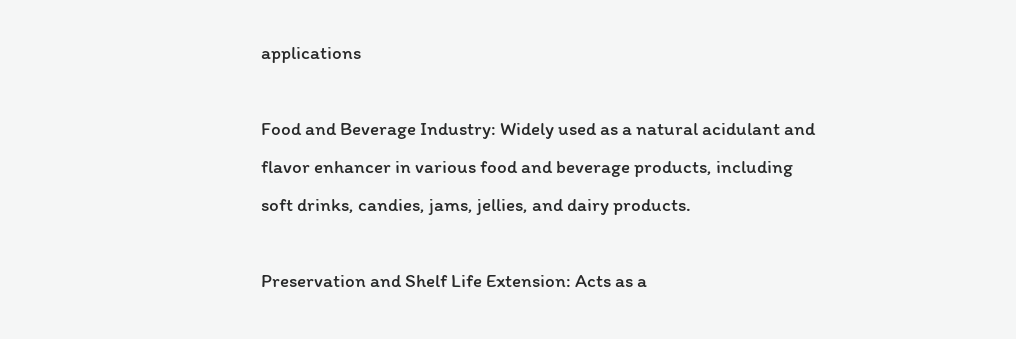applications

Food and Beverage Industry: Widely used as a natural acidulant and flavor enhancer in various food and beverage products, including soft drinks, candies, jams, jellies, and dairy products.

Preservation and Shelf Life Extension: Acts as a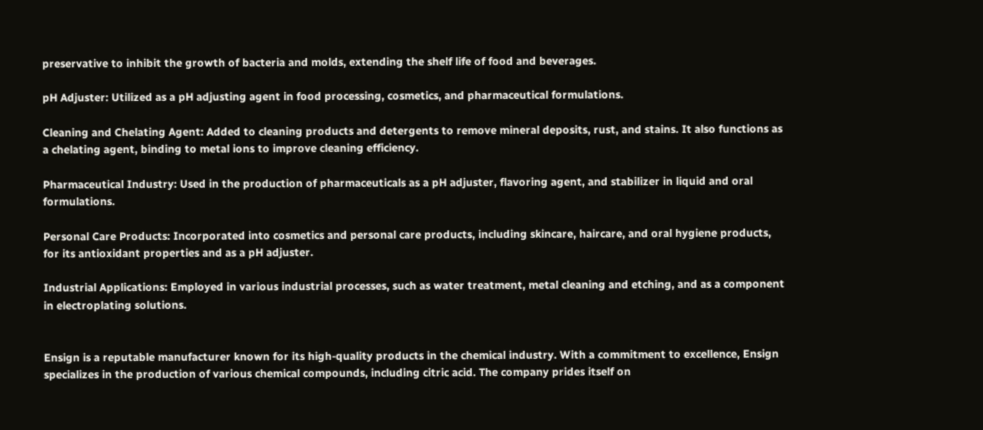preservative to inhibit the growth of bacteria and molds, extending the shelf life of food and beverages.

pH Adjuster: Utilized as a pH adjusting agent in food processing, cosmetics, and pharmaceutical formulations.

Cleaning and Chelating Agent: Added to cleaning products and detergents to remove mineral deposits, rust, and stains. It also functions as a chelating agent, binding to metal ions to improve cleaning efficiency.

Pharmaceutical Industry: Used in the production of pharmaceuticals as a pH adjuster, flavoring agent, and stabilizer in liquid and oral formulations.

Personal Care Products: Incorporated into cosmetics and personal care products, including skincare, haircare, and oral hygiene products, for its antioxidant properties and as a pH adjuster.

Industrial Applications: Employed in various industrial processes, such as water treatment, metal cleaning and etching, and as a component in electroplating solutions.


Ensign is a reputable manufacturer known for its high-quality products in the chemical industry. With a commitment to excellence, Ensign specializes in the production of various chemical compounds, including citric acid. The company prides itself on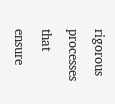rigorous processes that ensure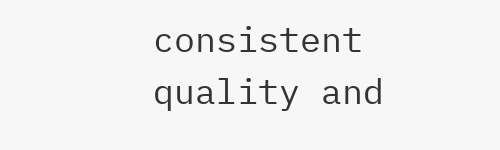consistent quality and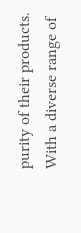purity of their products. With a diverse range of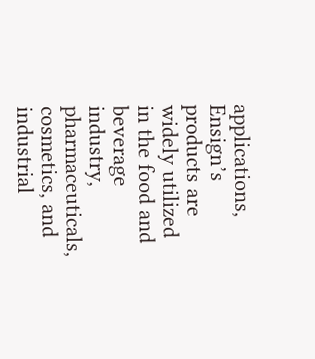applications, Ensign’s products are widely utilized in the food and beverage industry, pharmaceuticals, cosmetics, and industrial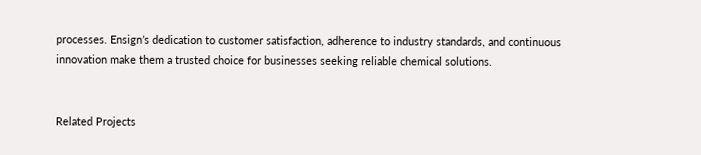processes. Ensign’s dedication to customer satisfaction, adherence to industry standards, and continuous innovation make them a trusted choice for businesses seeking reliable chemical solutions.


Related Projects